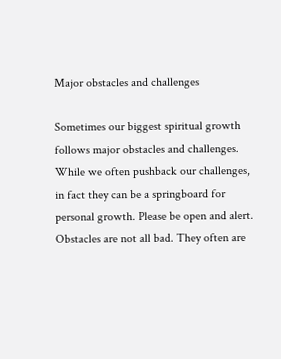Major obstacles and challenges

Sometimes our biggest spiritual growth follows major obstacles and challenges. While we often pushback our challenges, in fact they can be a springboard for personal growth. Please be open and alert. Obstacles are not all bad. They often are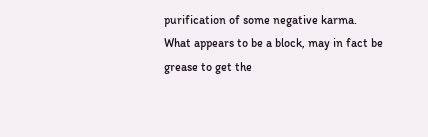purification of some negative karma. What appears to be a block, may in fact be grease to get the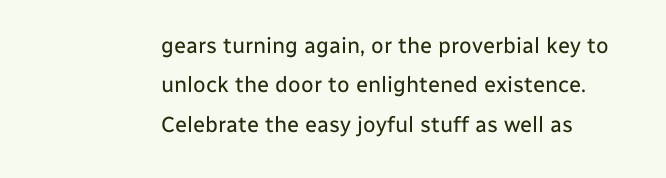gears turning again, or the proverbial key to unlock the door to enlightened existence. Celebrate the easy joyful stuff as well as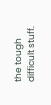the tough difficult stuff.